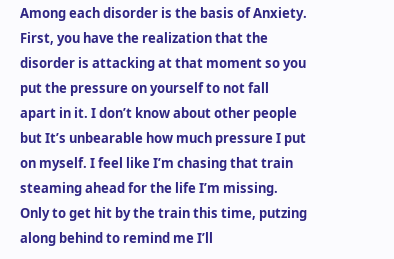Among each disorder is the basis of Anxiety. First, you have the realization that the disorder is attacking at that moment so you put the pressure on yourself to not fall apart in it. I don’t know about other people but It’s unbearable how much pressure I put on myself. I feel like I’m chasing that train steaming ahead for the life I’m missing. Only to get hit by the train this time, putzing along behind to remind me I’ll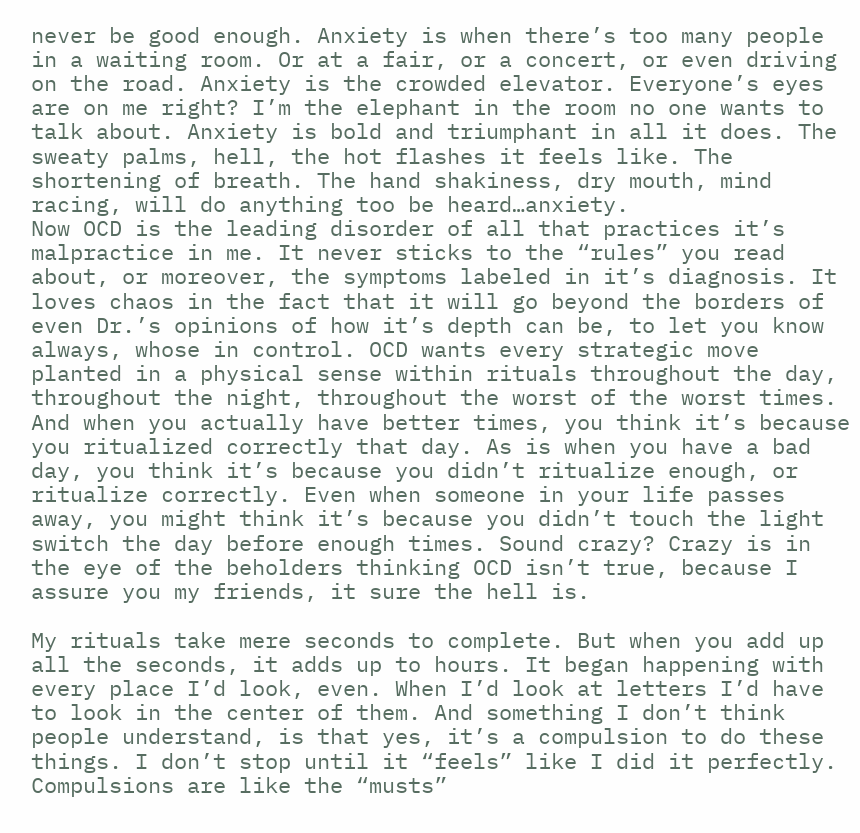never be good enough. Anxiety is when there’s too many people in a waiting room. Or at a fair, or a concert, or even driving on the road. Anxiety is the crowded elevator. Everyone’s eyes are on me right? I’m the elephant in the room no one wants to talk about. Anxiety is bold and triumphant in all it does. The sweaty palms, hell, the hot flashes it feels like. The shortening of breath. The hand shakiness, dry mouth, mind racing, will do anything too be heard…anxiety.
Now OCD is the leading disorder of all that practices it’s malpractice in me. It never sticks to the “rules” you read about, or moreover, the symptoms labeled in it’s diagnosis. It loves chaos in the fact that it will go beyond the borders of even Dr.’s opinions of how it’s depth can be, to let you know always, whose in control. OCD wants every strategic move planted in a physical sense within rituals throughout the day, throughout the night, throughout the worst of the worst times. And when you actually have better times, you think it’s because you ritualized correctly that day. As is when you have a bad day, you think it’s because you didn’t ritualize enough, or ritualize correctly. Even when someone in your life passes away, you might think it’s because you didn’t touch the light switch the day before enough times. Sound crazy? Crazy is in the eye of the beholders thinking OCD isn’t true, because I assure you my friends, it sure the hell is.

My rituals take mere seconds to complete. But when you add up all the seconds, it adds up to hours. It began happening with every place I’d look, even. When I’d look at letters I’d have to look in the center of them. And something I don’t think people understand, is that yes, it’s a compulsion to do these things. I don’t stop until it “feels” like I did it perfectly. Compulsions are like the “musts”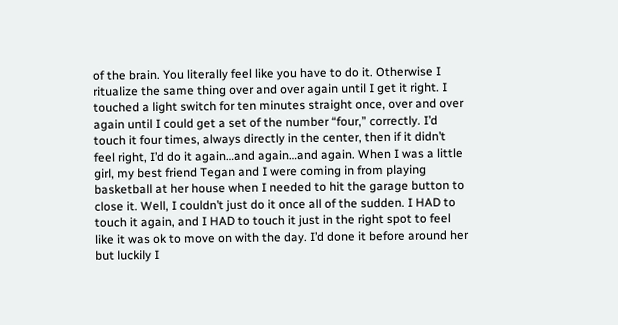of the brain. You literally feel like you have to do it. Otherwise I ritualize the same thing over and over again until I get it right. I touched a light switch for ten minutes straight once, over and over again until I could get a set of the number “four,” correctly. I’d touch it four times, always directly in the center, then if it didn’t feel right, I’d do it again…and again…and again. When I was a little girl, my best friend Tegan and I were coming in from playing basketball at her house when I needed to hit the garage button to close it. Well, I couldn’t just do it once all of the sudden. I HAD to touch it again, and I HAD to touch it just in the right spot to feel like it was ok to move on with the day. I’d done it before around her but luckily I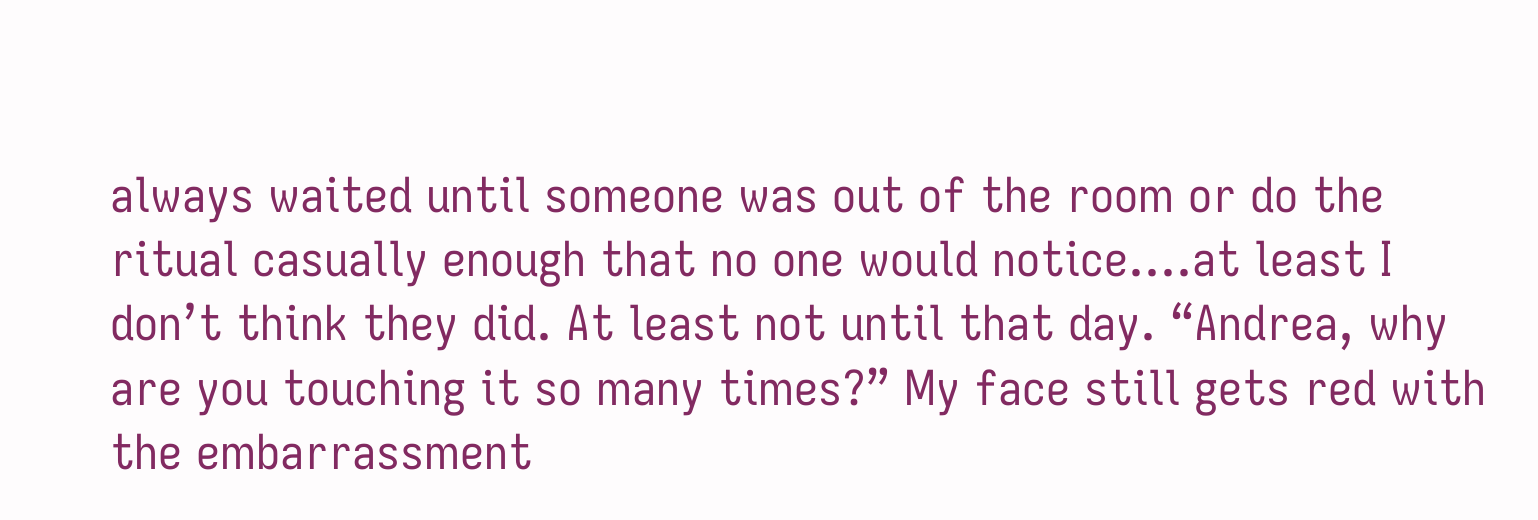always waited until someone was out of the room or do the ritual casually enough that no one would notice….at least I don’t think they did. At least not until that day. “Andrea, why are you touching it so many times?” My face still gets red with the embarrassment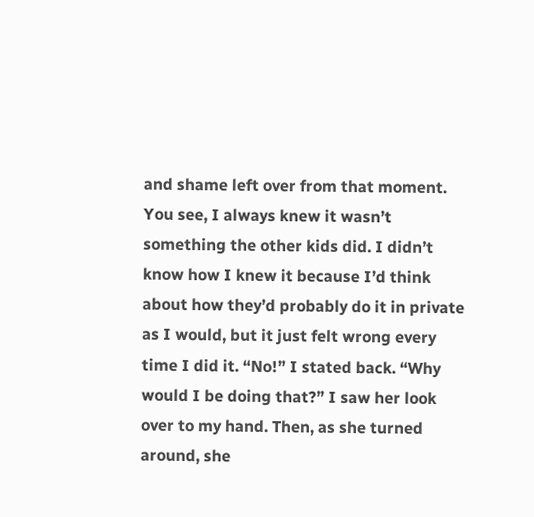and shame left over from that moment. You see, I always knew it wasn’t something the other kids did. I didn’t know how I knew it because I’d think about how they’d probably do it in private as I would, but it just felt wrong every time I did it. “No!” I stated back. “Why would I be doing that?” I saw her look over to my hand. Then, as she turned around, she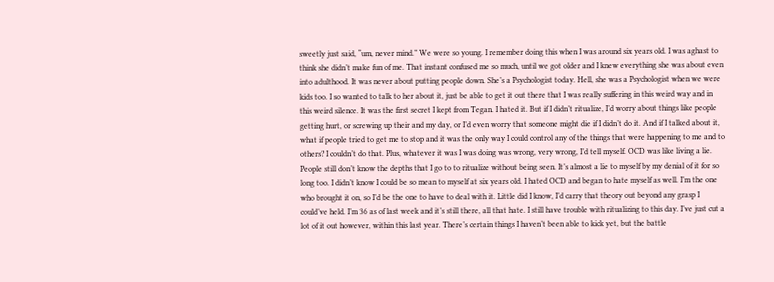sweetly just said, “um, never mind.” We were so young. I remember doing this when I was around six years old. I was aghast to think she didn’t make fun of me. That instant confused me so much, until we got older and I knew everything she was about even into adulthood. It was never about putting people down. She’s a Psychologist today. Hell, she was a Psychologist when we were kids too. I so wanted to talk to her about it, just be able to get it out there that I was really suffering in this weird way and in this weird silence. It was the first secret I kept from Tegan. I hated it. But if I didn’t ritualize, I’d worry about things like people getting hurt, or screwing up their and my day, or I’d even worry that someone might die if I didn’t do it. And if I talked about it, what if people tried to get me to stop and it was the only way I could control any of the things that were happening to me and to others? I couldn’t do that. Plus, whatever it was I was doing was wrong, very wrong, I’d tell myself. OCD was like living a lie. People still don’t know the depths that I go to to ritualize without being seen. It’s almost a lie to myself by my denial of it for so long too. I didn’t know I could be so mean to myself at six years old. I hated OCD and began to hate myself as well. I’m the one who brought it on, so I’d be the one to have to deal with it. Little did I know, I’d carry that theory out beyond any grasp I could’ve held. I’m 36 as of last week and it’s still there, all that hate. I still have trouble with ritualizing to this day. I’ve just cut a lot of it out however, within this last year. There’s certain things I haven’t been able to kick yet, but the battle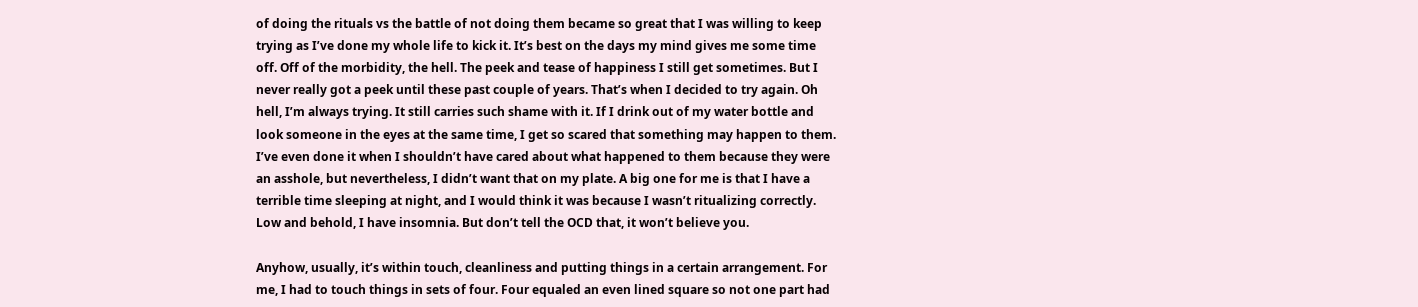of doing the rituals vs the battle of not doing them became so great that I was willing to keep trying as I’ve done my whole life to kick it. It’s best on the days my mind gives me some time off. Off of the morbidity, the hell. The peek and tease of happiness I still get sometimes. But I never really got a peek until these past couple of years. That’s when I decided to try again. Oh hell, I’m always trying. It still carries such shame with it. If I drink out of my water bottle and look someone in the eyes at the same time, I get so scared that something may happen to them. I’ve even done it when I shouldn’t have cared about what happened to them because they were an asshole, but nevertheless, I didn’t want that on my plate. A big one for me is that I have a terrible time sleeping at night, and I would think it was because I wasn’t ritualizing correctly. Low and behold, I have insomnia. But don’t tell the OCD that, it won’t believe you.

Anyhow, usually, it’s within touch, cleanliness and putting things in a certain arrangement. For me, I had to touch things in sets of four. Four equaled an even lined square so not one part had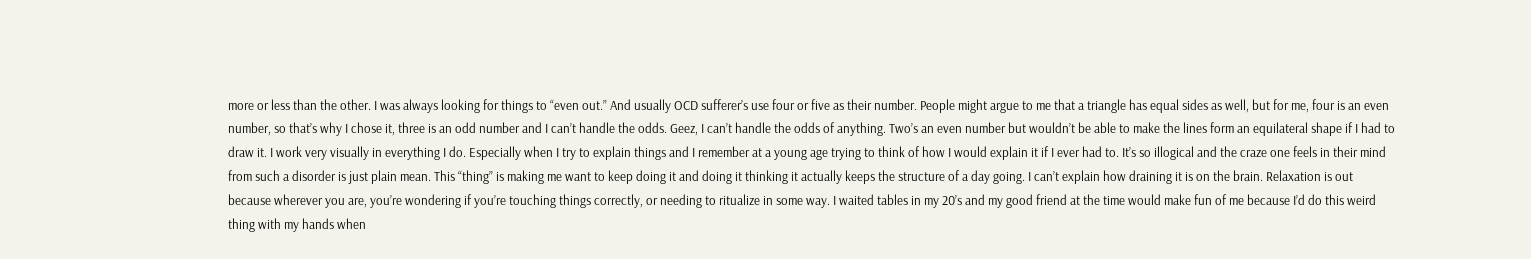more or less than the other. I was always looking for things to “even out.” And usually OCD sufferer’s use four or five as their number. People might argue to me that a triangle has equal sides as well, but for me, four is an even number, so that’s why I chose it, three is an odd number and I can’t handle the odds. Geez, I can’t handle the odds of anything. Two’s an even number but wouldn’t be able to make the lines form an equilateral shape if I had to draw it. I work very visually in everything I do. Especially when I try to explain things and I remember at a young age trying to think of how I would explain it if I ever had to. It’s so illogical and the craze one feels in their mind from such a disorder is just plain mean. This “thing” is making me want to keep doing it and doing it thinking it actually keeps the structure of a day going. I can’t explain how draining it is on the brain. Relaxation is out because wherever you are, you’re wondering if you’re touching things correctly, or needing to ritualize in some way. I waited tables in my 20’s and my good friend at the time would make fun of me because I’d do this weird thing with my hands when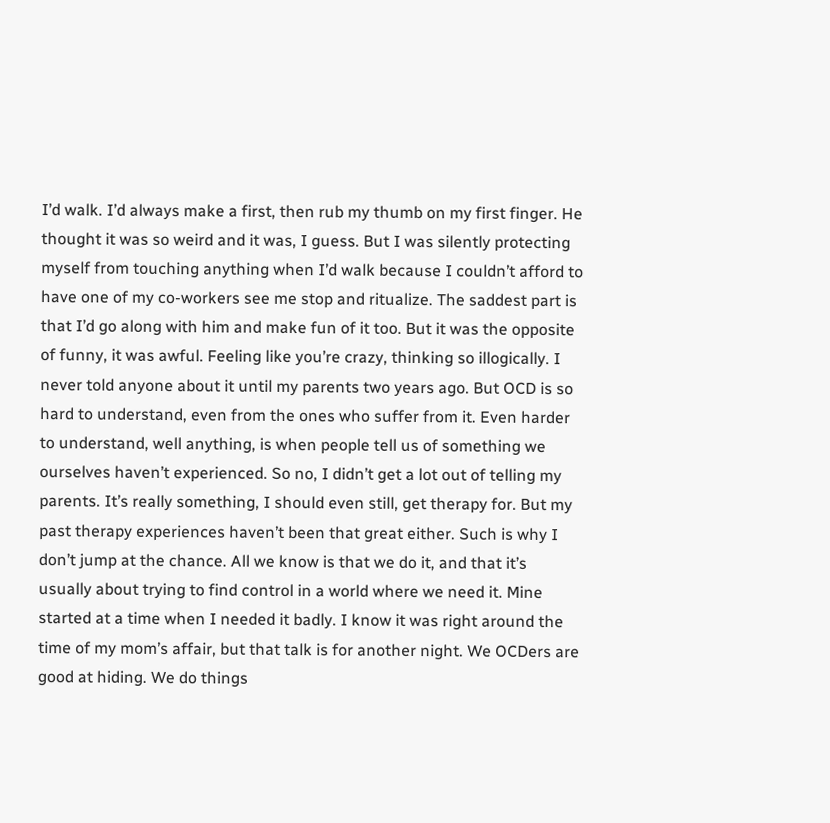I’d walk. I’d always make a first, then rub my thumb on my first finger. He thought it was so weird and it was, I guess. But I was silently protecting myself from touching anything when I’d walk because I couldn’t afford to have one of my co-workers see me stop and ritualize. The saddest part is that I’d go along with him and make fun of it too. But it was the opposite of funny, it was awful. Feeling like you’re crazy, thinking so illogically. I never told anyone about it until my parents two years ago. But OCD is so hard to understand, even from the ones who suffer from it. Even harder to understand, well anything, is when people tell us of something we ourselves haven’t experienced. So no, I didn’t get a lot out of telling my parents. It’s really something, I should even still, get therapy for. But my past therapy experiences haven’t been that great either. Such is why I don’t jump at the chance. All we know is that we do it, and that it’s usually about trying to find control in a world where we need it. Mine started at a time when I needed it badly. I know it was right around the time of my mom’s affair, but that talk is for another night. We OCDers are good at hiding. We do things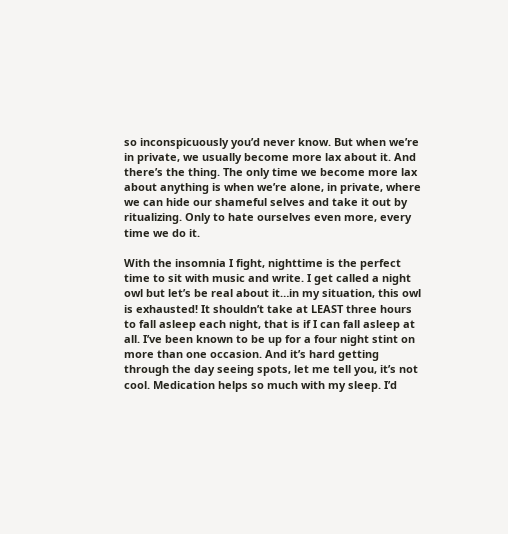so inconspicuously you’d never know. But when we’re in private, we usually become more lax about it. And there’s the thing. The only time we become more lax about anything is when we’re alone, in private, where we can hide our shameful selves and take it out by ritualizing. Only to hate ourselves even more, every time we do it.

With the insomnia I fight, nighttime is the perfect time to sit with music and write. I get called a night owl but let’s be real about it…in my situation, this owl is exhausted! It shouldn’t take at LEAST three hours to fall asleep each night, that is if I can fall asleep at all. I’ve been known to be up for a four night stint on more than one occasion. And it’s hard getting through the day seeing spots, let me tell you, it’s not cool. Medication helps so much with my sleep. I’d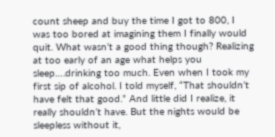count sheep and buy the time I got to 800, I was too bored at imagining them I finally would quit. What wasn’t a good thing though? Realizing at too early of an age what helps you sleep….drinking too much. Even when I took my first sip of alcohol. I told myself, “That shouldn’t have felt that good.” And little did I realize, it really shouldn’t have. But the nights would be sleepless without it,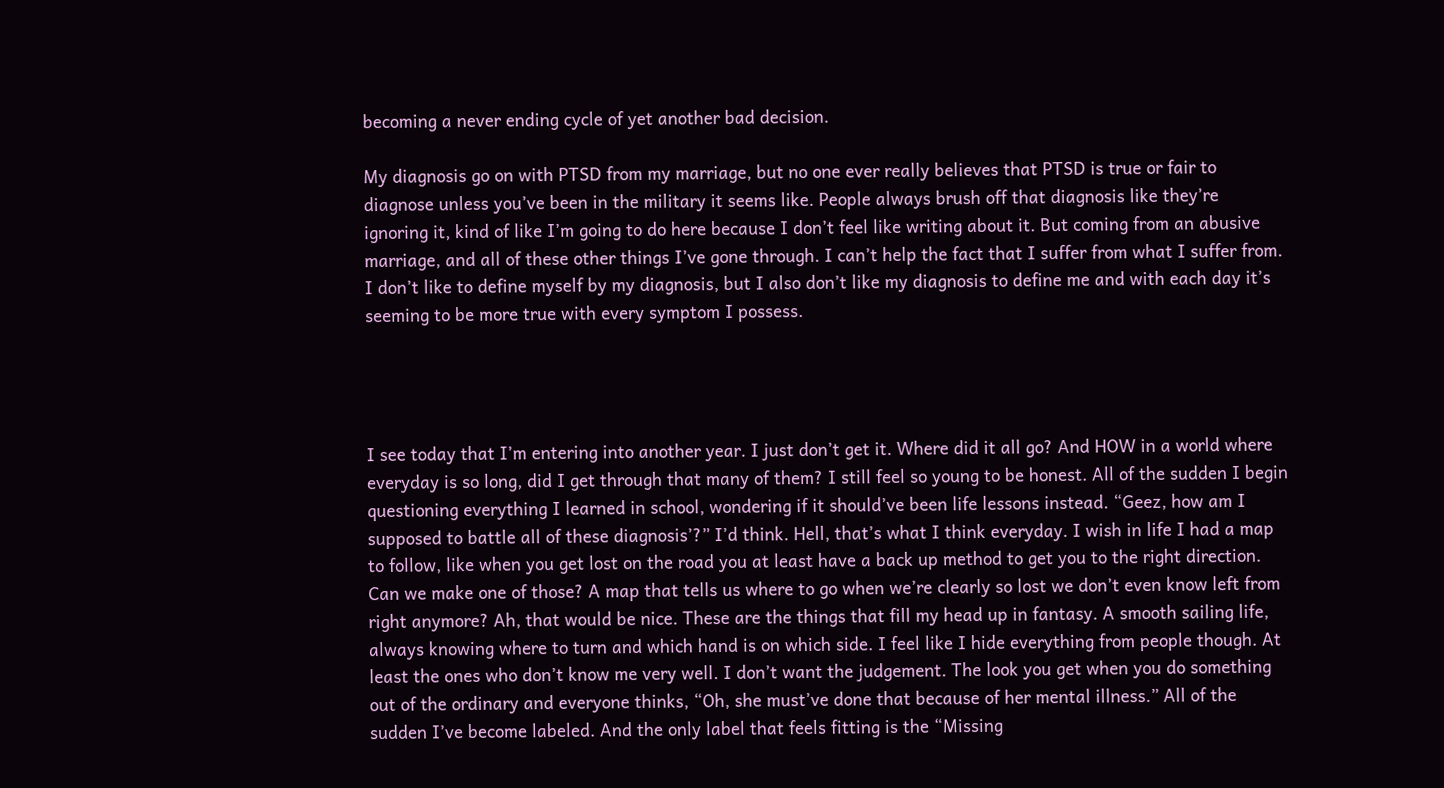becoming a never ending cycle of yet another bad decision.

My diagnosis go on with PTSD from my marriage, but no one ever really believes that PTSD is true or fair to diagnose unless you’ve been in the military it seems like. People always brush off that diagnosis like they’re ignoring it, kind of like I’m going to do here because I don’t feel like writing about it. But coming from an abusive marriage, and all of these other things I’ve gone through. I can’t help the fact that I suffer from what I suffer from. I don’t like to define myself by my diagnosis, but I also don’t like my diagnosis to define me and with each day it’s seeming to be more true with every symptom I possess.




I see today that I’m entering into another year. I just don’t get it. Where did it all go? And HOW in a world where everyday is so long, did I get through that many of them? I still feel so young to be honest. All of the sudden I begin questioning everything I learned in school, wondering if it should’ve been life lessons instead. “Geez, how am I supposed to battle all of these diagnosis’?” I’d think. Hell, that’s what I think everyday. I wish in life I had a map to follow, like when you get lost on the road you at least have a back up method to get you to the right direction. Can we make one of those? A map that tells us where to go when we’re clearly so lost we don’t even know left from right anymore? Ah, that would be nice. These are the things that fill my head up in fantasy. A smooth sailing life, always knowing where to turn and which hand is on which side. I feel like I hide everything from people though. At least the ones who don’t know me very well. I don’t want the judgement. The look you get when you do something out of the ordinary and everyone thinks, “Oh, she must’ve done that because of her mental illness.” All of the sudden I’ve become labeled. And the only label that feels fitting is the “Missing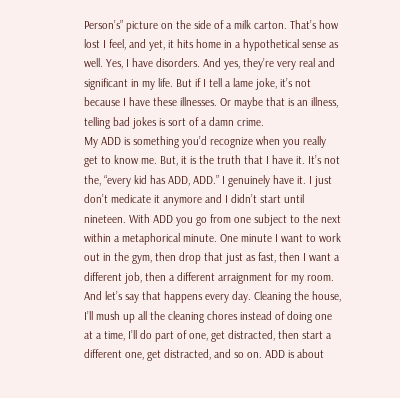Person’s” picture on the side of a milk carton. That’s how lost I feel, and yet, it hits home in a hypothetical sense as well. Yes, I have disorders. And yes, they’re very real and significant in my life. But if I tell a lame joke, it’s not because I have these illnesses. Or maybe that is an illness, telling bad jokes is sort of a damn crime.
My ADD is something you’d recognize when you really get to know me. But, it is the truth that I have it. It’s not the, “every kid has ADD, ADD.” I genuinely have it. I just don’t medicate it anymore and I didn’t start until nineteen. With ADD you go from one subject to the next within a metaphorical minute. One minute I want to work out in the gym, then drop that just as fast, then I want a different job, then a different arraignment for my room. And let’s say that happens every day. Cleaning the house, I’ll mush up all the cleaning chores instead of doing one at a time, I’ll do part of one, get distracted, then start a different one, get distracted, and so on. ADD is about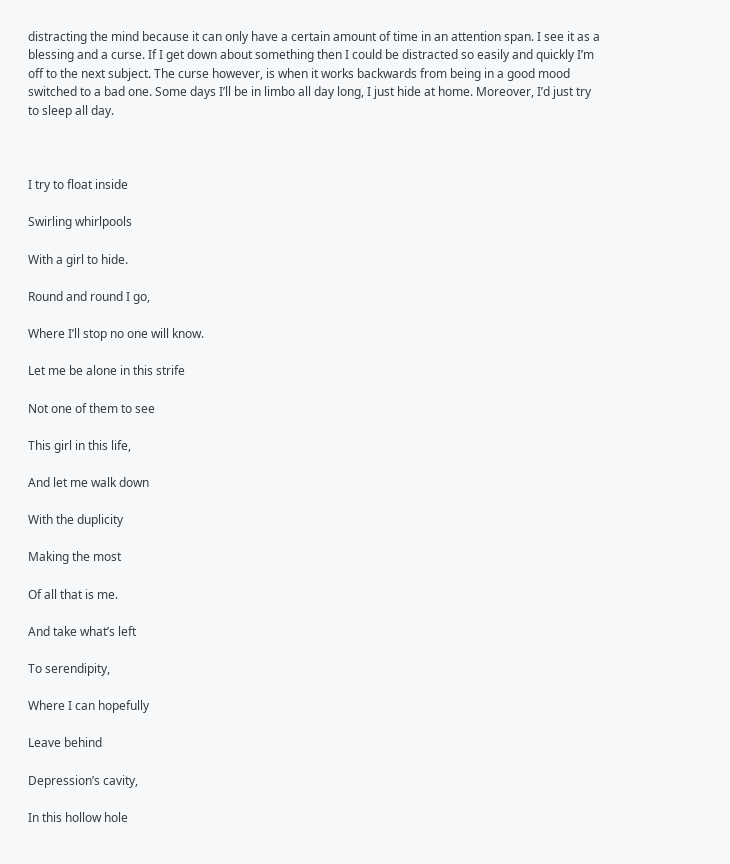distracting the mind because it can only have a certain amount of time in an attention span. I see it as a blessing and a curse. If I get down about something then I could be distracted so easily and quickly I’m off to the next subject. The curse however, is when it works backwards from being in a good mood switched to a bad one. Some days I’ll be in limbo all day long, I just hide at home. Moreover, I’d just try to sleep all day.



I try to float inside

Swirling whirlpools

With a girl to hide.

Round and round I go,

Where I’ll stop no one will know.

Let me be alone in this strife

Not one of them to see

This girl in this life,

And let me walk down

With the duplicity

Making the most

Of all that is me.

And take what’s left

To serendipity,

Where I can hopefully

Leave behind

Depression’s cavity,

In this hollow hole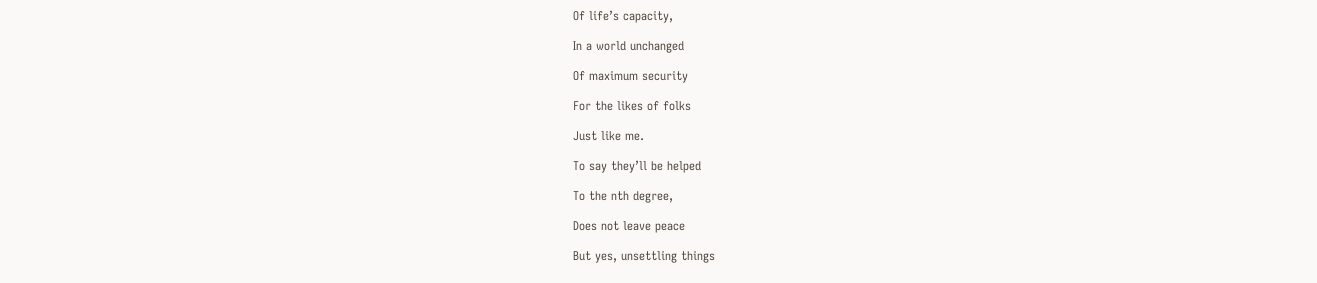Of life’s capacity,

In a world unchanged

Of maximum security

For the likes of folks

Just like me.

To say they’ll be helped

To the nth degree,

Does not leave peace

But yes, unsettling things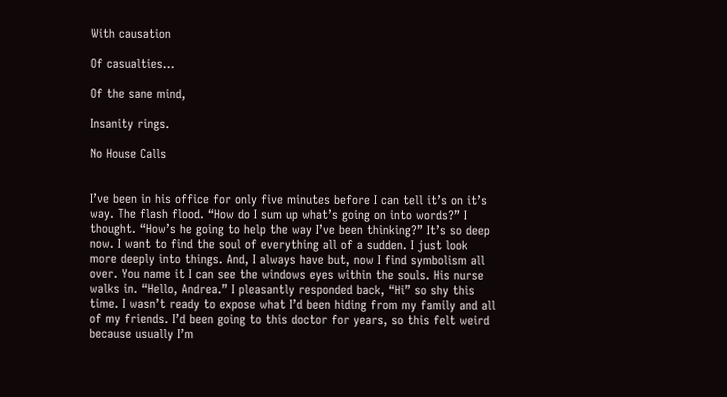With causation

Of casualties…

Of the sane mind,

Insanity rings.

No House Calls


I’ve been in his office for only five minutes before I can tell it’s on it’s way. The flash flood. “How do I sum up what’s going on into words?” I thought. “How’s he going to help the way I’ve been thinking?” It’s so deep now. I want to find the soul of everything all of a sudden. I just look more deeply into things. And, I always have but, now I find symbolism all over. You name it I can see the windows eyes within the souls. His nurse walks in. “Hello, Andrea.” I pleasantly responded back, “Hi” so shy this time. I wasn’t ready to expose what I’d been hiding from my family and all of my friends. I’d been going to this doctor for years, so this felt weird because usually I’m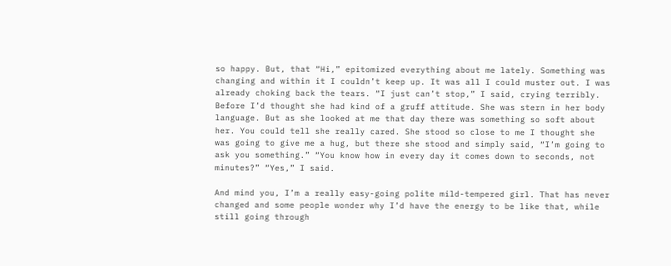so happy. But, that “Hi,” epitomized everything about me lately. Something was changing and within it I couldn’t keep up. It was all I could muster out. I was already choking back the tears. “I just can’t stop,” I said, crying terribly. Before I’d thought she had kind of a gruff attitude. She was stern in her body language. But as she looked at me that day there was something so soft about her. You could tell she really cared. She stood so close to me I thought she was going to give me a hug, but there she stood and simply said, “I’m going to ask you something.” “You know how in every day it comes down to seconds, not minutes?” “Yes,” I said.

And mind you, I’m a really easy-going polite mild-tempered girl. That has never changed and some people wonder why I’d have the energy to be like that, while still going through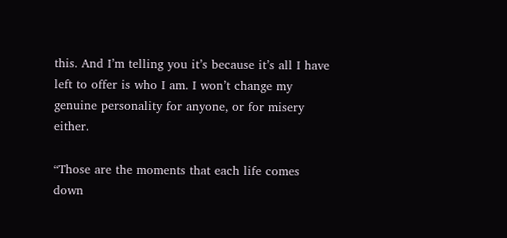this. And I’m telling you it’s because it’s all I have left to offer is who I am. I won’t change my genuine personality for anyone, or for misery either.

“Those are the moments that each life comes down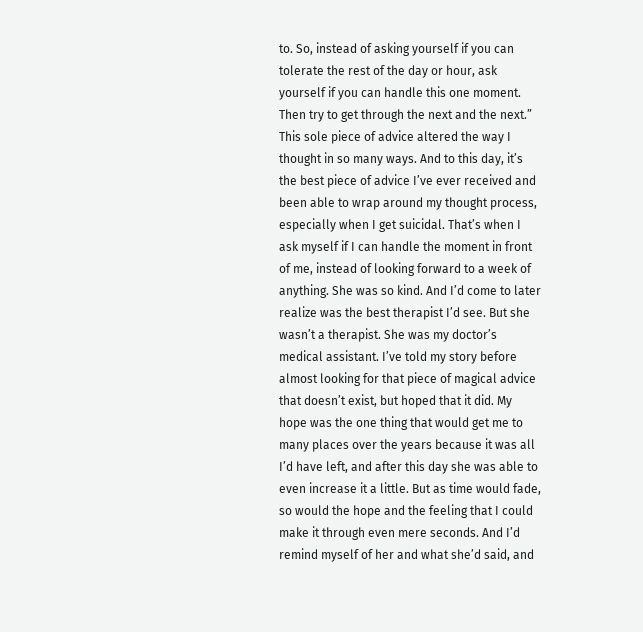to. So, instead of asking yourself if you can tolerate the rest of the day or hour, ask yourself if you can handle this one moment. Then try to get through the next and the next.” This sole piece of advice altered the way I thought in so many ways. And to this day, it’s the best piece of advice I’ve ever received and been able to wrap around my thought process, especially when I get suicidal. That’s when I ask myself if I can handle the moment in front of me, instead of looking forward to a week of anything. She was so kind. And I’d come to later realize was the best therapist I’d see. But she wasn’t a therapist. She was my doctor’s medical assistant. I’ve told my story before almost looking for that piece of magical advice that doesn’t exist, but hoped that it did. My hope was the one thing that would get me to many places over the years because it was all I’d have left, and after this day she was able to even increase it a little. But as time would fade, so would the hope and the feeling that I could make it through even mere seconds. And I’d remind myself of her and what she’d said, and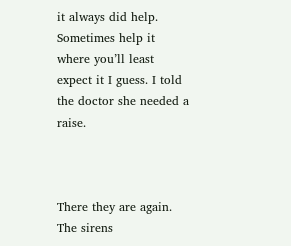it always did help. Sometimes help it where you’ll least expect it I guess. I told the doctor she needed a raise.



There they are again. The sirens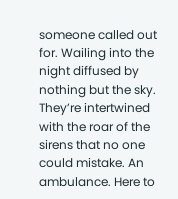someone called out for. Wailing into the night diffused by nothing but the sky. They’re intertwined with the roar of the sirens that no one could mistake. An ambulance. Here to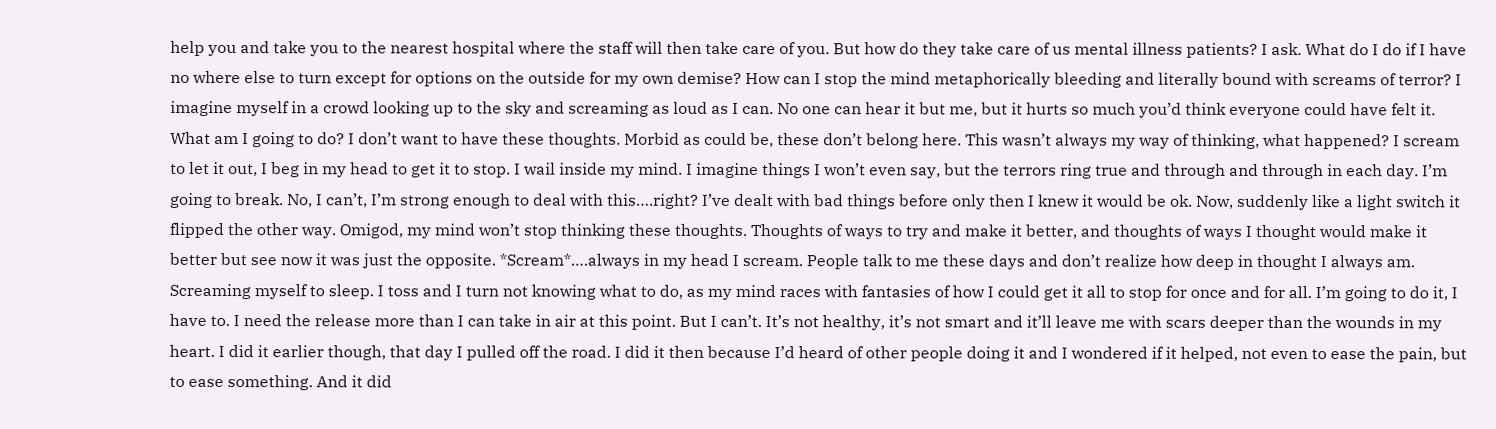help you and take you to the nearest hospital where the staff will then take care of you. But how do they take care of us mental illness patients? I ask. What do I do if I have no where else to turn except for options on the outside for my own demise? How can I stop the mind metaphorically bleeding and literally bound with screams of terror? I imagine myself in a crowd looking up to the sky and screaming as loud as I can. No one can hear it but me, but it hurts so much you’d think everyone could have felt it. What am I going to do? I don’t want to have these thoughts. Morbid as could be, these don’t belong here. This wasn’t always my way of thinking, what happened? I scream to let it out, I beg in my head to get it to stop. I wail inside my mind. I imagine things I won’t even say, but the terrors ring true and through and through in each day. I’m going to break. No, I can’t, I’m strong enough to deal with this….right? I’ve dealt with bad things before only then I knew it would be ok. Now, suddenly like a light switch it flipped the other way. Omigod, my mind won’t stop thinking these thoughts. Thoughts of ways to try and make it better, and thoughts of ways I thought would make it better but see now it was just the opposite. *Scream*….always in my head I scream. People talk to me these days and don’t realize how deep in thought I always am. Screaming myself to sleep. I toss and I turn not knowing what to do, as my mind races with fantasies of how I could get it all to stop for once and for all. I’m going to do it, I have to. I need the release more than I can take in air at this point. But I can’t. It’s not healthy, it’s not smart and it’ll leave me with scars deeper than the wounds in my heart. I did it earlier though, that day I pulled off the road. I did it then because I’d heard of other people doing it and I wondered if it helped, not even to ease the pain, but to ease something. And it did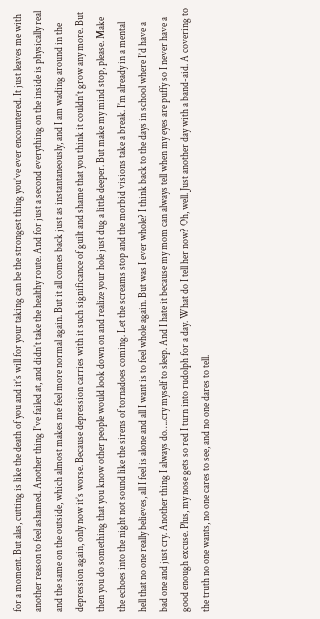for a moment. But alas, cutting is like the death of you and it’s will for your taking can be the strongest thing you’ve ever encountered. It just leaves me with another reason to feel ashamed. Another thing I’ve failed at, and didn’t take the healthy route. And for just a second everything on the inside is physically real and the same on the outside, which almost makes me feel more normal again. But it all comes back just as instantaneously, and I am wading around in the depression again, only now it’s worse. Because depression carries with it such significance of guilt and shame that you think it couldn’t grow any more. But then you do something that you know other people would look down on and realize your hole just dug a little deeper. But make my mind stop, please. Make the echoes into the night not sound like the sirens of tornadoes coming. Let the screams stop and the morbid visions take a break. I’m already in a mental hell that no one really believes, all I feel is alone and all I want is to feel whole again. But was I ever whole? I think back to the days in school where I’d have a bad one and just cry. Another thing I always do…..cry myself to sleep. And I hate it because my mom can always tell when my eyes are puffy so I never have a good enough excuse. Plus, my nose gets so red I turn into rudolph for a day. What do I tell her now? Oh, well. Just another day with a band-aid. A covering to the truth no one wants, no one cares to see, and no one dares to tell.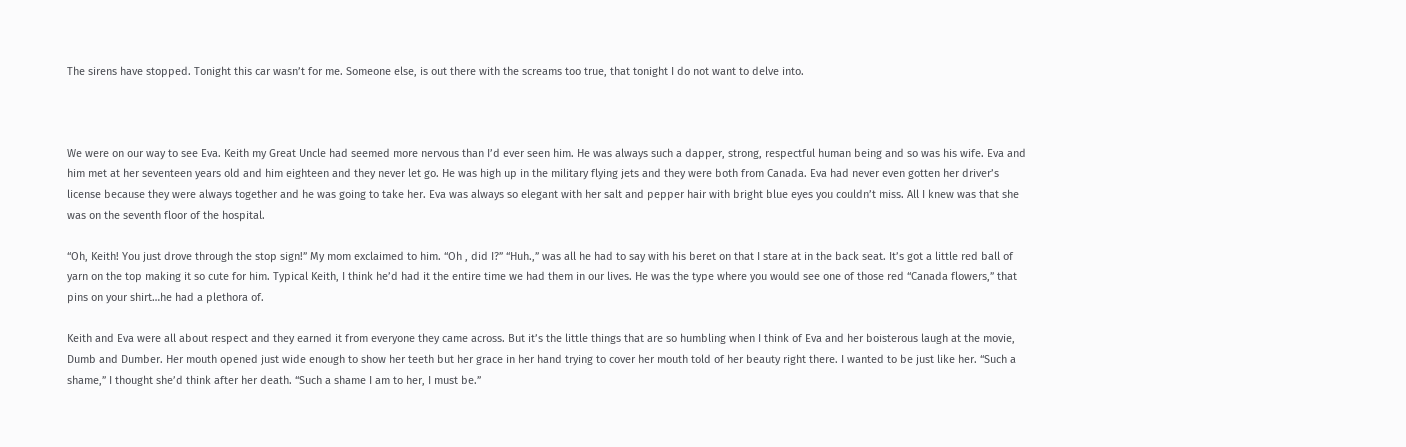The sirens have stopped. Tonight this car wasn’t for me. Someone else, is out there with the screams too true, that tonight I do not want to delve into.



We were on our way to see Eva. Keith my Great Uncle had seemed more nervous than I’d ever seen him. He was always such a dapper, strong, respectful human being and so was his wife. Eva and him met at her seventeen years old and him eighteen and they never let go. He was high up in the military flying jets and they were both from Canada. Eva had never even gotten her driver’s license because they were always together and he was going to take her. Eva was always so elegant with her salt and pepper hair with bright blue eyes you couldn’t miss. All I knew was that she was on the seventh floor of the hospital.

“Oh, Keith! You just drove through the stop sign!” My mom exclaimed to him. “Oh , did I?” “Huh.,” was all he had to say with his beret on that I stare at in the back seat. It’s got a little red ball of yarn on the top making it so cute for him. Typical Keith, I think he’d had it the entire time we had them in our lives. He was the type where you would see one of those red “Canada flowers,” that pins on your shirt…he had a plethora of.

Keith and Eva were all about respect and they earned it from everyone they came across. But it’s the little things that are so humbling when I think of Eva and her boisterous laugh at the movie, Dumb and Dumber. Her mouth opened just wide enough to show her teeth but her grace in her hand trying to cover her mouth told of her beauty right there. I wanted to be just like her. “Such a shame,” I thought she’d think after her death. “Such a shame I am to her, I must be.”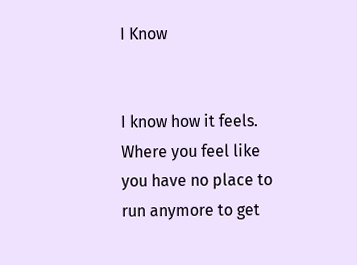I Know


I know how it feels. Where you feel like you have no place to run anymore to get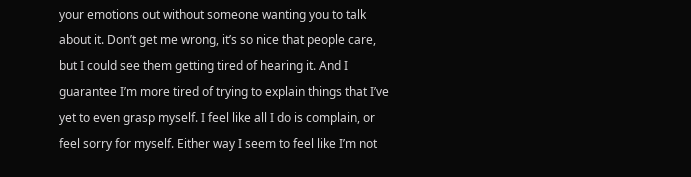your emotions out without someone wanting you to talk about it. Don’t get me wrong, it’s so nice that people care, but I could see them getting tired of hearing it. And I guarantee I’m more tired of trying to explain things that I’ve yet to even grasp myself. I feel like all I do is complain, or feel sorry for myself. Either way I seem to feel like I’m not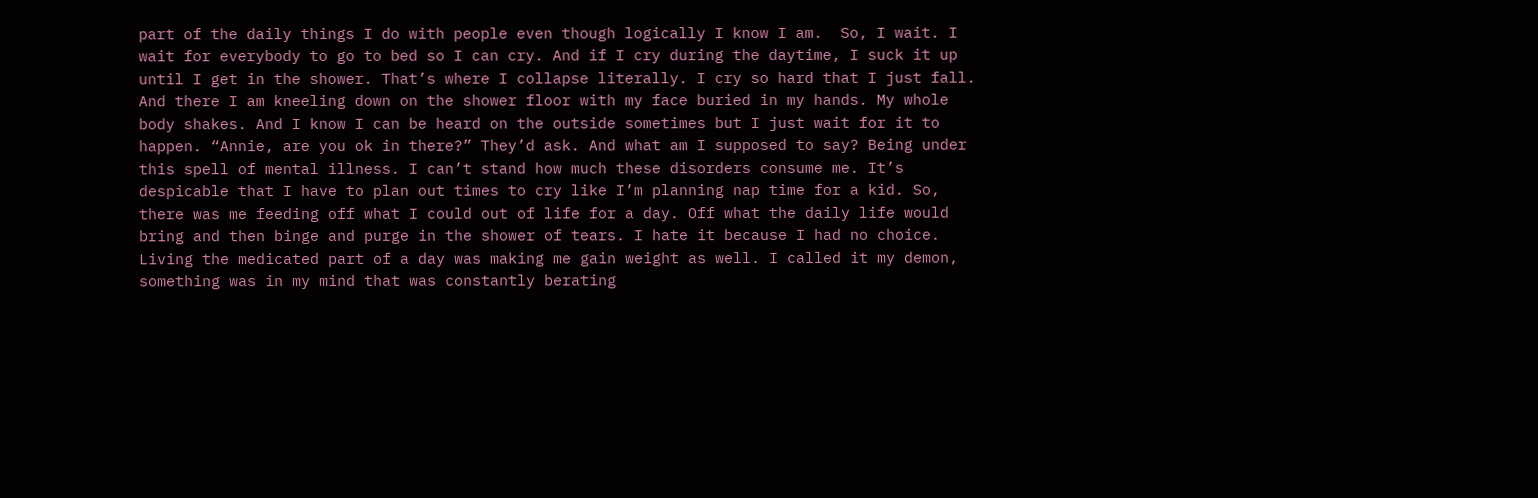part of the daily things I do with people even though logically I know I am.  So, I wait. I wait for everybody to go to bed so I can cry. And if I cry during the daytime, I suck it up until I get in the shower. That’s where I collapse literally. I cry so hard that I just fall. And there I am kneeling down on the shower floor with my face buried in my hands. My whole body shakes. And I know I can be heard on the outside sometimes but I just wait for it to happen. “Annie, are you ok in there?” They’d ask. And what am I supposed to say? Being under this spell of mental illness. I can’t stand how much these disorders consume me. It’s despicable that I have to plan out times to cry like I’m planning nap time for a kid. So, there was me feeding off what I could out of life for a day. Off what the daily life would bring and then binge and purge in the shower of tears. I hate it because I had no choice. Living the medicated part of a day was making me gain weight as well. I called it my demon, something was in my mind that was constantly berating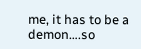me, it has to be a demon….so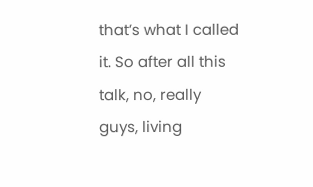that’s what I called it. So after all this talk, no, really guys, living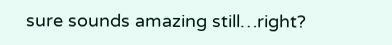sure sounds amazing still…right?